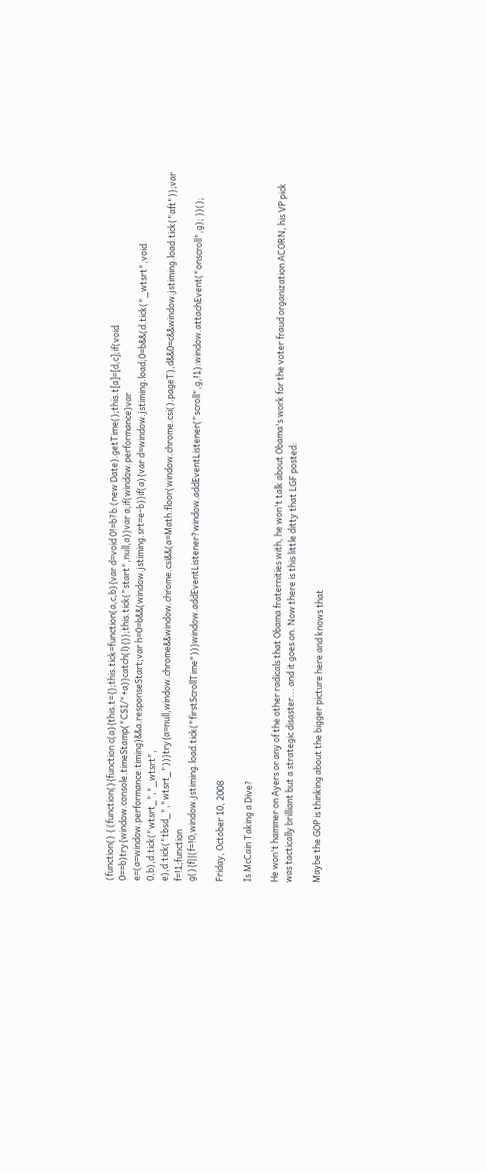(function() { (function(){function c(a){this.t={};this.tick=function(a,c,b){var d=void 0!=b?b:(new Date).getTime();this.t[a]=[d,c];if(void 0==b)try{window.console.timeStamp("CSI/"+a)}catch(l){}};this.tick("start",null,a)}var a;if(window.performance)var e=(a=window.performance.timing)&&a.responseStart;var h=0=b&&(window.jstiming.srt=e-b)}if(a){var d=window.jstiming.load;0=b&&(d.tick("_wtsrt",void 0,b),d.tick("wtsrt_","_wtsrt", e),d.tick("tbsd_","wtsrt_"))}try{a=null,window.chrome&&window.chrome.csi&&(a=Math.floor(window.chrome.csi().pageT),d&&0=c&&window.jstiming.load.tick("aft")};var f=!1;function g(){f||(f=!0,window.jstiming.load.tick("firstScrollTime"))}window.addEventListener?window.addEventListener("scroll",g,!1):window.attachEvent("onscroll",g); })();

Friday, October 10, 2008

Is McCain Taking a Dive?

He won't hammer on Ayers or any of the other radicals that Obama fraternities with, he won't talk about Obama's work for the voter fraud organization ACORN, his VP pick was tactically brilliant but a strategic disaster... and it goes on. Now there is this little ditty that LGF posted:

Maybe the GOP is thinking about the bigger picture here and knows that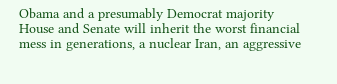Obama and a presumably Democrat majority House and Senate will inherit the worst financial mess in generations, a nuclear Iran, an aggressive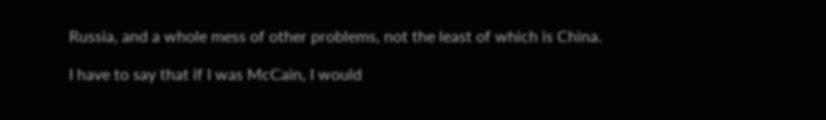Russia, and a whole mess of other problems, not the least of which is China.

I have to say that if I was McCain, I would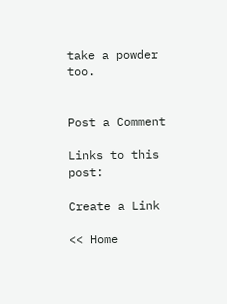take a powder too.


Post a Comment

Links to this post:

Create a Link

<< Home